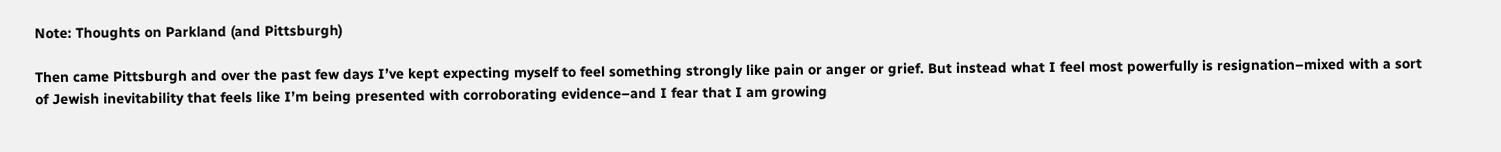Note: Thoughts on Parkland (and Pittsburgh)

Then came Pittsburgh and over the past few days I’ve kept expecting myself to feel something strongly like pain or anger or grief. But instead what I feel most powerfully is resignation–mixed with a sort of Jewish inevitability that feels like I’m being presented with corroborating evidence–and I fear that I am growing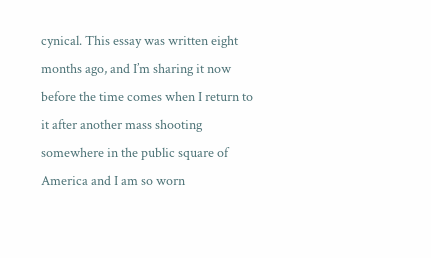cynical. This essay was written eight months ago, and I’m sharing it now before the time comes when I return to it after another mass shooting somewhere in the public square of America and I am so worn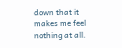down that it makes me feel nothing at all.